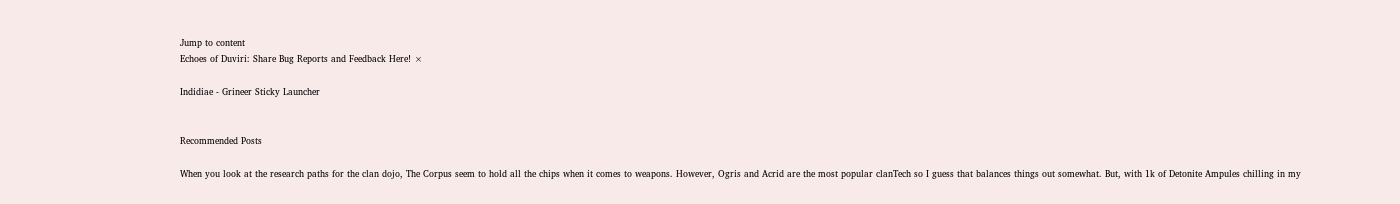Jump to content
Echoes of Duviri: Share Bug Reports and Feedback Here! ×

Indidiae - Grineer Sticky Launcher


Recommended Posts

When you look at the research paths for the clan dojo, The Corpus seem to hold all the chips when it comes to weapons. However, Ogris and Acrid are the most popular clanTech so I guess that balances things out somewhat. But, with 1k of Detonite Ampules chilling in my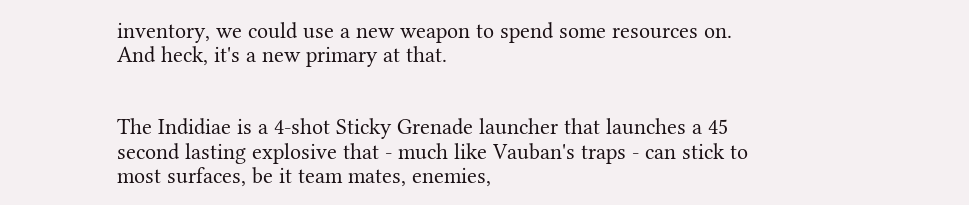inventory, we could use a new weapon to spend some resources on. And heck, it's a new primary at that.


The Indidiae is a 4-shot Sticky Grenade launcher that launches a 45 second lasting explosive that - much like Vauban's traps - can stick to most surfaces, be it team mates, enemies,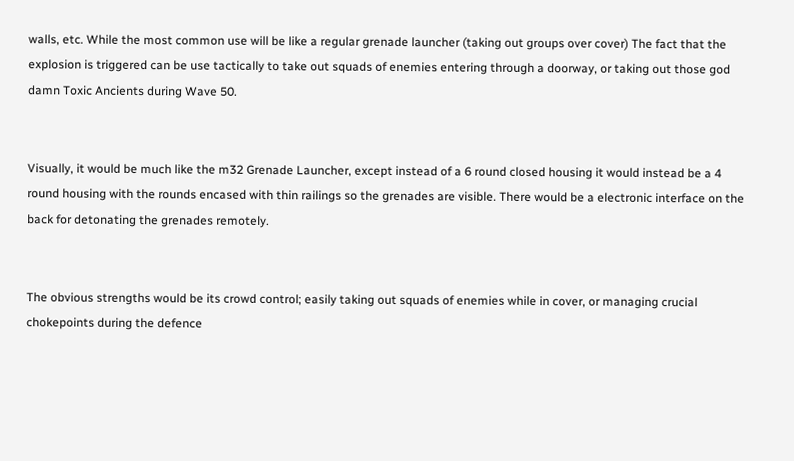walls, etc. While the most common use will be like a regular grenade launcher (taking out groups over cover) The fact that the explosion is triggered can be use tactically to take out squads of enemies entering through a doorway, or taking out those god damn Toxic Ancients during Wave 50.


Visually, it would be much like the m32 Grenade Launcher, except instead of a 6 round closed housing it would instead be a 4 round housing with the rounds encased with thin railings so the grenades are visible. There would be a electronic interface on the back for detonating the grenades remotely.


The obvious strengths would be its crowd control; easily taking out squads of enemies while in cover, or managing crucial chokepoints during the defence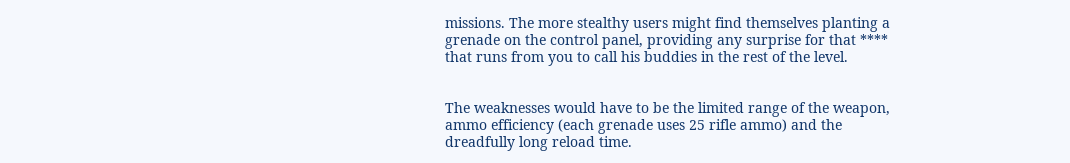missions. The more stealthy users might find themselves planting a grenade on the control panel, providing any surprise for that **** that runs from you to call his buddies in the rest of the level.


The weaknesses would have to be the limited range of the weapon, ammo efficiency (each grenade uses 25 rifle ammo) and the dreadfully long reload time.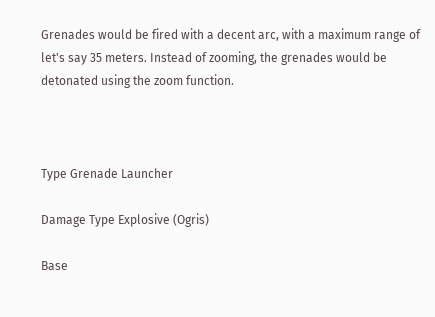Grenades would be fired with a decent arc, with a maximum range of let's say 35 meters. Instead of zooming, the grenades would be detonated using the zoom function.



Type Grenade Launcher

Damage Type Explosive (Ogris)

Base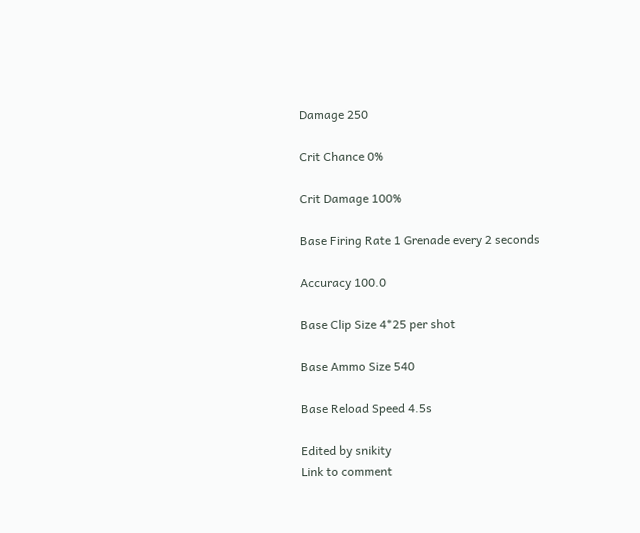Damage 250

Crit Chance 0%

Crit Damage 100%

Base Firing Rate 1 Grenade every 2 seconds

Accuracy 100.0

Base Clip Size 4*25 per shot

Base Ammo Size 540

Base Reload Speed 4.5s

Edited by snikity
Link to comment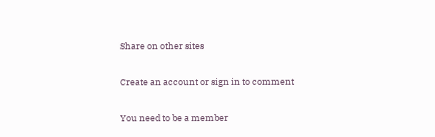Share on other sites

Create an account or sign in to comment

You need to be a member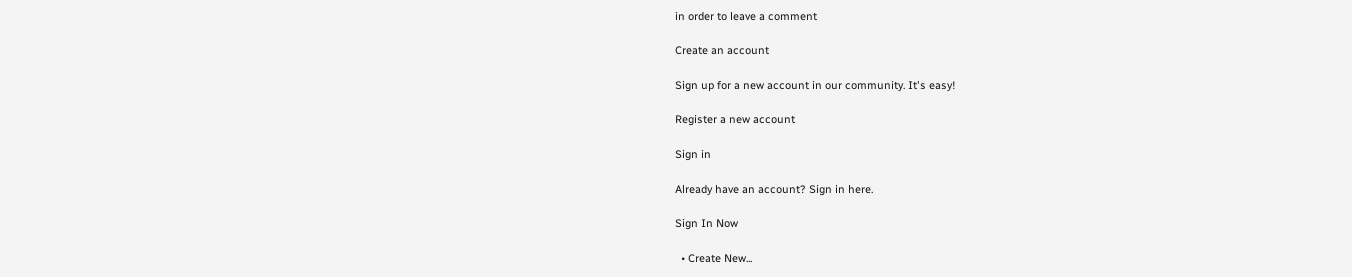in order to leave a comment

Create an account

Sign up for a new account in our community. It's easy!

Register a new account

Sign in

Already have an account? Sign in here.

Sign In Now

  • Create New...